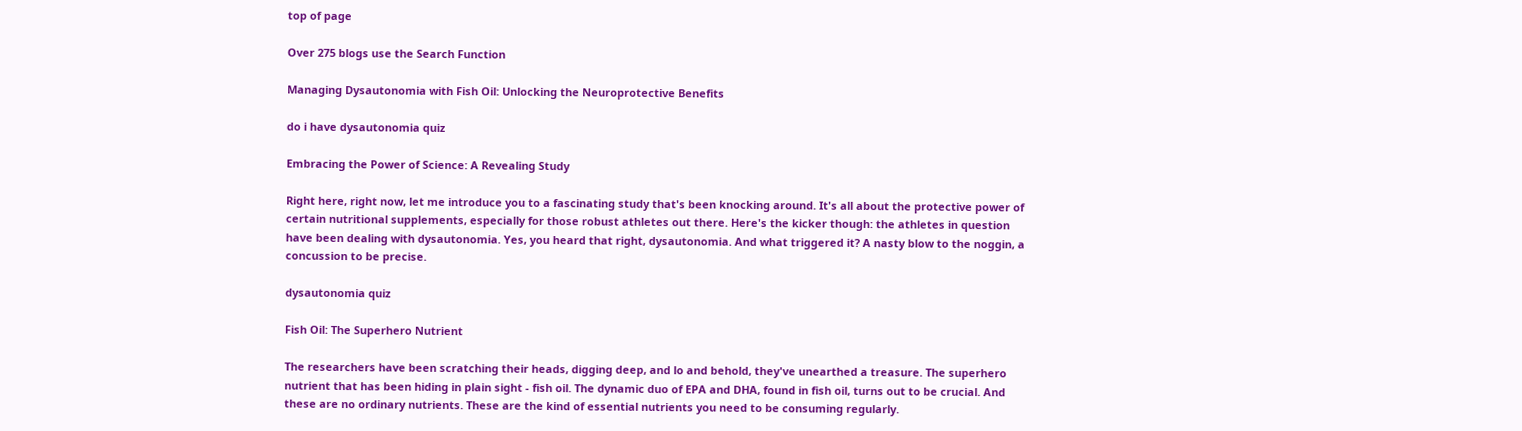top of page

Over 275 blogs use the Search Function

Managing Dysautonomia with Fish Oil: Unlocking the Neuroprotective Benefits

do i have dysautonomia quiz

Embracing the Power of Science: A Revealing Study

Right here, right now, let me introduce you to a fascinating study that's been knocking around. It's all about the protective power of certain nutritional supplements, especially for those robust athletes out there. Here's the kicker though: the athletes in question have been dealing with dysautonomia. Yes, you heard that right, dysautonomia. And what triggered it? A nasty blow to the noggin, a concussion to be precise.

dysautonomia quiz

Fish Oil: The Superhero Nutrient

The researchers have been scratching their heads, digging deep, and lo and behold, they've unearthed a treasure. The superhero nutrient that has been hiding in plain sight - fish oil. The dynamic duo of EPA and DHA, found in fish oil, turns out to be crucial. And these are no ordinary nutrients. These are the kind of essential nutrients you need to be consuming regularly.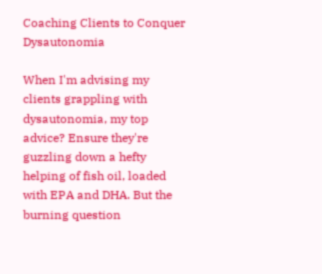Coaching Clients to Conquer Dysautonomia

When I'm advising my clients grappling with dysautonomia, my top advice? Ensure they're guzzling down a hefty helping of fish oil, loaded with EPA and DHA. But the burning question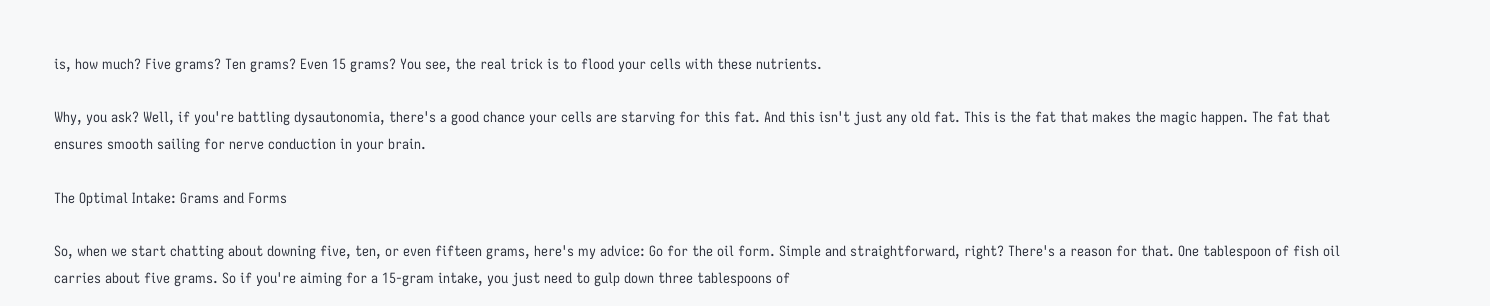is, how much? Five grams? Ten grams? Even 15 grams? You see, the real trick is to flood your cells with these nutrients.

Why, you ask? Well, if you're battling dysautonomia, there's a good chance your cells are starving for this fat. And this isn't just any old fat. This is the fat that makes the magic happen. The fat that ensures smooth sailing for nerve conduction in your brain.

The Optimal Intake: Grams and Forms

So, when we start chatting about downing five, ten, or even fifteen grams, here's my advice: Go for the oil form. Simple and straightforward, right? There's a reason for that. One tablespoon of fish oil carries about five grams. So if you're aiming for a 15-gram intake, you just need to gulp down three tablespoons of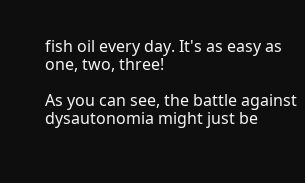fish oil every day. It's as easy as one, two, three!

As you can see, the battle against dysautonomia might just be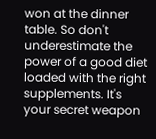won at the dinner table. So don't underestimate the power of a good diet loaded with the right supplements. It's your secret weapon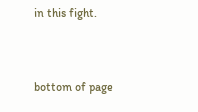in this fight.


bottom of page